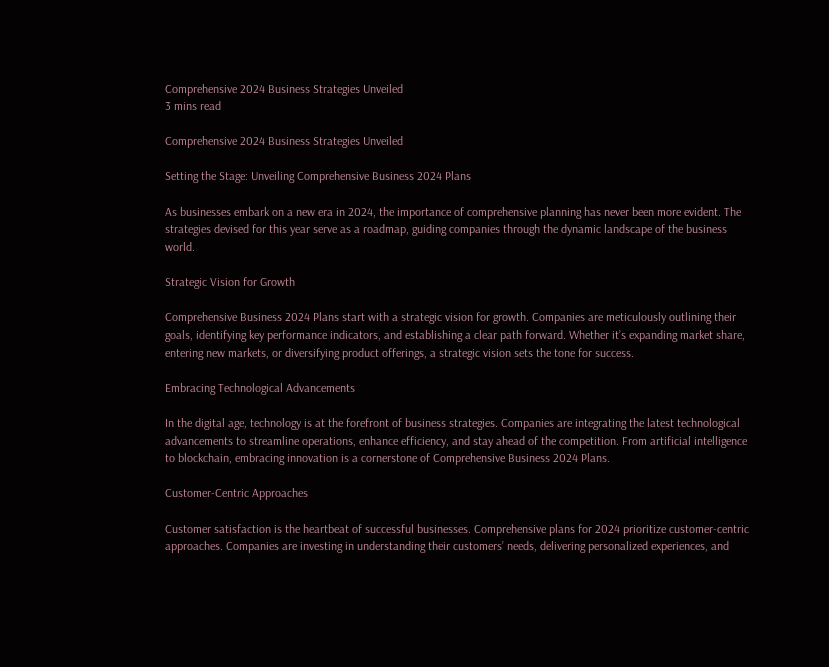Comprehensive 2024 Business Strategies Unveiled
3 mins read

Comprehensive 2024 Business Strategies Unveiled

Setting the Stage: Unveiling Comprehensive Business 2024 Plans

As businesses embark on a new era in 2024, the importance of comprehensive planning has never been more evident. The strategies devised for this year serve as a roadmap, guiding companies through the dynamic landscape of the business world.

Strategic Vision for Growth

Comprehensive Business 2024 Plans start with a strategic vision for growth. Companies are meticulously outlining their goals, identifying key performance indicators, and establishing a clear path forward. Whether it’s expanding market share, entering new markets, or diversifying product offerings, a strategic vision sets the tone for success.

Embracing Technological Advancements

In the digital age, technology is at the forefront of business strategies. Companies are integrating the latest technological advancements to streamline operations, enhance efficiency, and stay ahead of the competition. From artificial intelligence to blockchain, embracing innovation is a cornerstone of Comprehensive Business 2024 Plans.

Customer-Centric Approaches

Customer satisfaction is the heartbeat of successful businesses. Comprehensive plans for 2024 prioritize customer-centric approaches. Companies are investing in understanding their customers’ needs, delivering personalized experiences, and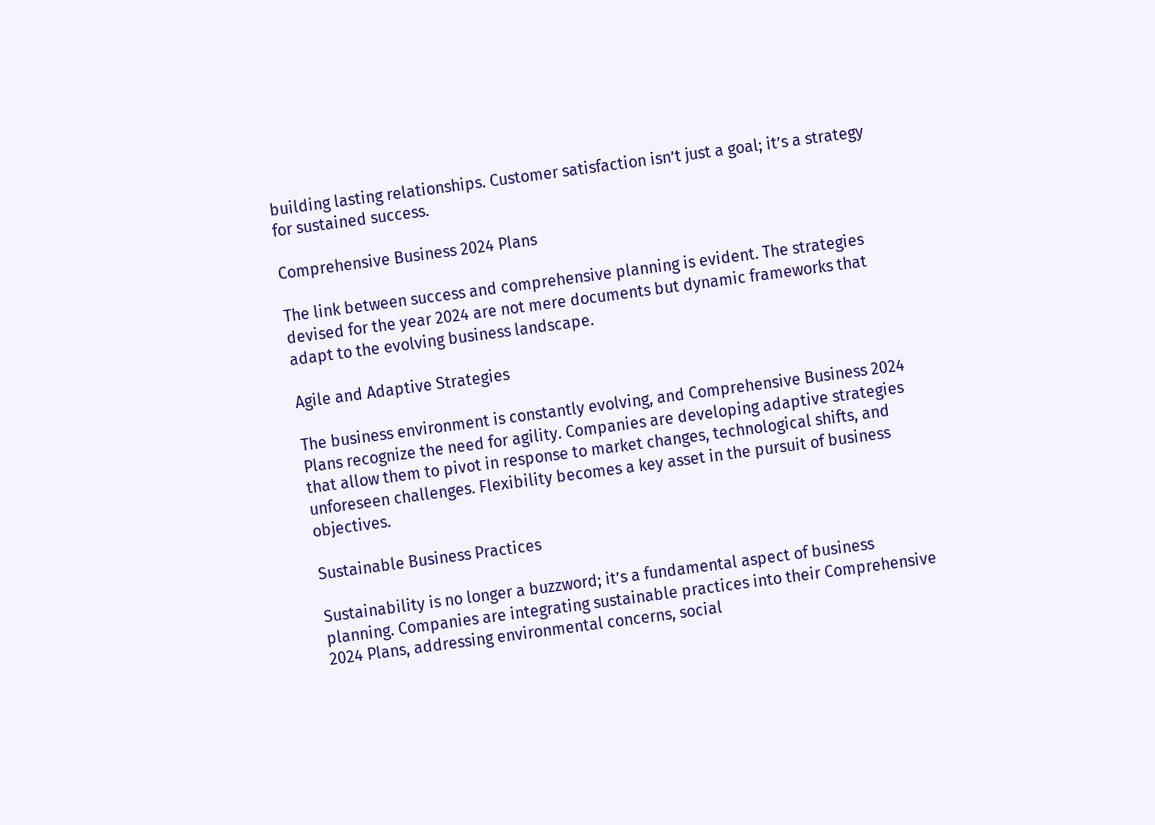building lasting relationships. Customer satisfaction isn’t just a goal; it’s a strategy for sustained success.

Comprehensive Business 2024 Plans

The link between success and comprehensive planning is evident. The strategies devised for the year 2024 are not mere documents but dynamic frameworks that adapt to the evolving business landscape.

Agile and Adaptive Strategies

The business environment is constantly evolving, and Comprehensive Business 2024 Plans recognize the need for agility. Companies are developing adaptive strategies that allow them to pivot in response to market changes, technological shifts, and unforeseen challenges. Flexibility becomes a key asset in the pursuit of business objectives.

Sustainable Business Practices

Sustainability is no longer a buzzword; it’s a fundamental aspect of business planning. Companies are integrating sustainable practices into their Comprehensive 2024 Plans, addressing environmental concerns, social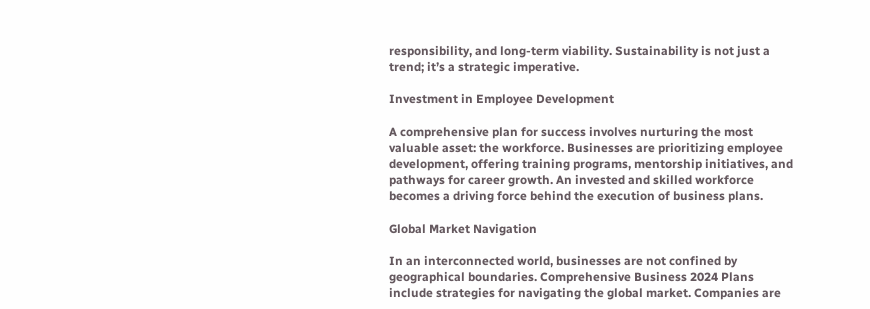responsibility, and long-term viability. Sustainability is not just a trend; it’s a strategic imperative.

Investment in Employee Development

A comprehensive plan for success involves nurturing the most valuable asset: the workforce. Businesses are prioritizing employee development, offering training programs, mentorship initiatives, and pathways for career growth. An invested and skilled workforce becomes a driving force behind the execution of business plans.

Global Market Navigation

In an interconnected world, businesses are not confined by geographical boundaries. Comprehensive Business 2024 Plans include strategies for navigating the global market. Companies are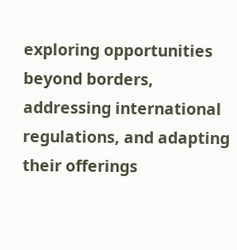exploring opportunities beyond borders, addressing international regulations, and adapting their offerings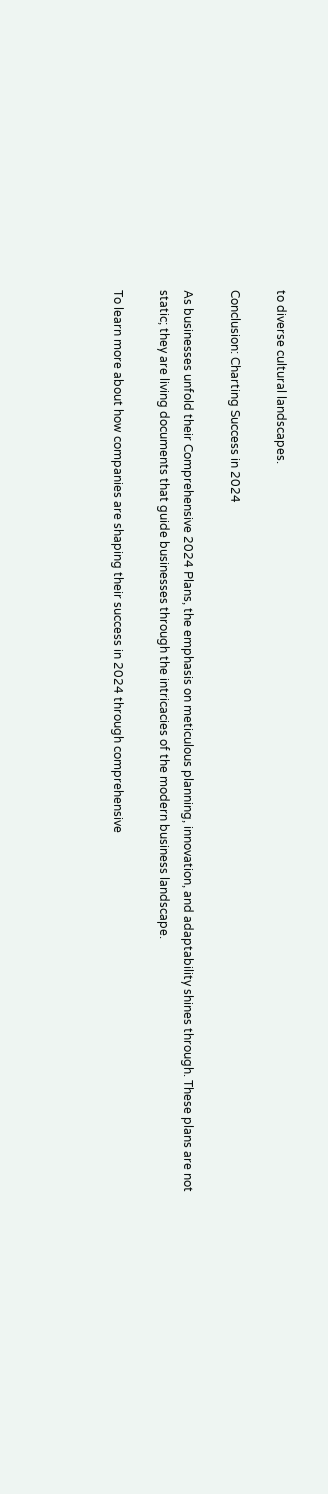to diverse cultural landscapes.

Conclusion: Charting Success in 2024

As businesses unfold their Comprehensive 2024 Plans, the emphasis on meticulous planning, innovation, and adaptability shines through. These plans are not static; they are living documents that guide businesses through the intricacies of the modern business landscape.

To learn more about how companies are shaping their success in 2024 through comprehensive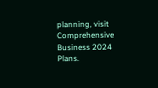planning, visit Comprehensive Business 2024 Plans.